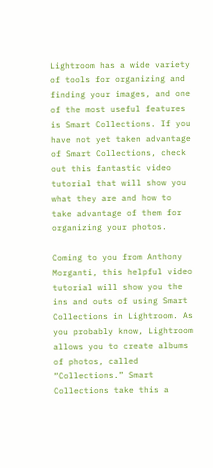Lightroom has a wide variety of tools for organizing and finding your images, and one of the most useful features is Smart Collections. If you have not yet taken advantage of Smart Collections, check out this fantastic video tutorial that will show you what they are and how to take advantage of them for organizing your photos.

Coming to you from Anthony Morganti, this helpful video tutorial will show you the ins and outs of using Smart Collections in Lightroom. As you probably know, Lightroom allows you to create albums of photos, called “Collections.” Smart Collections take this a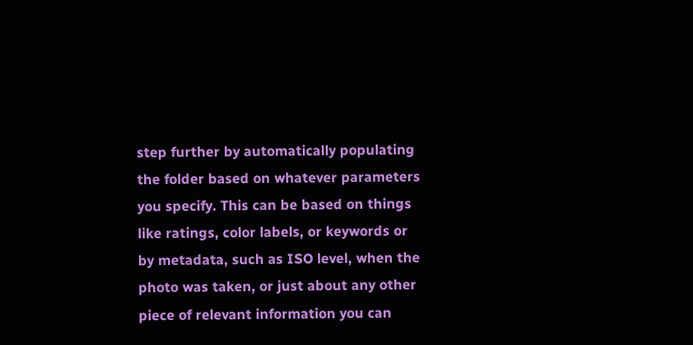step further by automatically populating the folder based on whatever parameters you specify. This can be based on things like ratings, color labels, or keywords or by metadata, such as ISO level, when the photo was taken, or just about any other piece of relevant information you can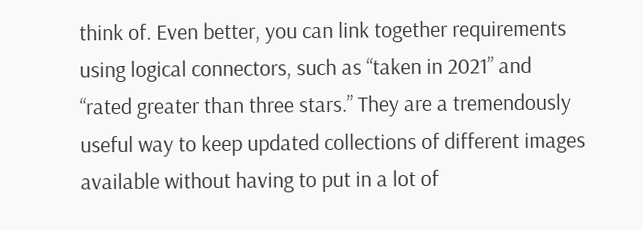think of. Even better, you can link together requirements using logical connectors, such as “taken in 2021” and “rated greater than three stars.” They are a tremendously useful way to keep updated collections of different images available without having to put in a lot of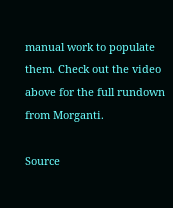manual work to populate them. Check out the video above for the full rundown from Morganti.

Source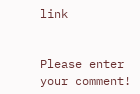link


Please enter your comment!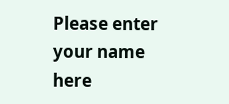Please enter your name here